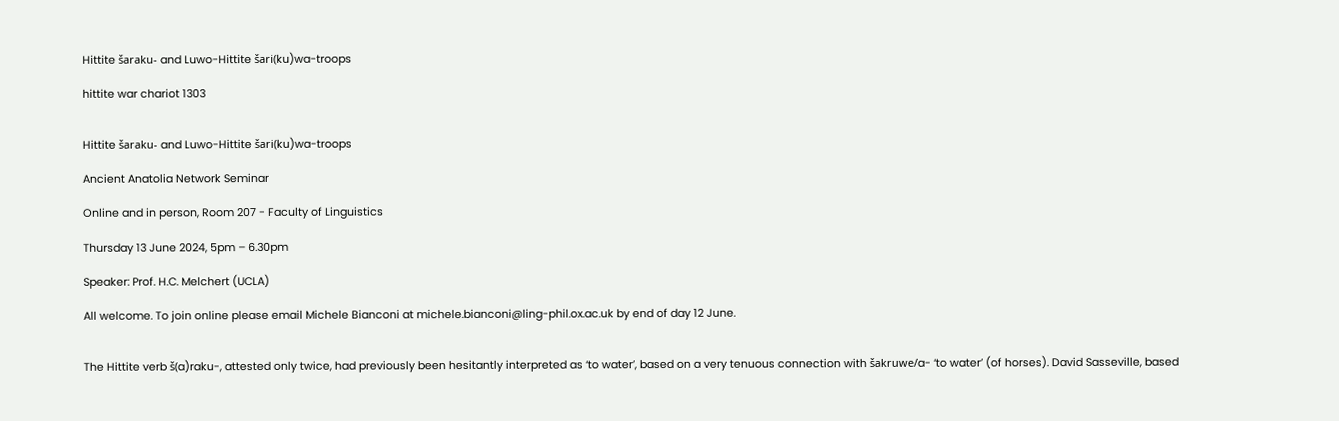Hittite šaraku- and Luwo-Hittite šari(ku)wa-troops

hittite war chariot 1303


Hittite šaraku- and Luwo-Hittite šari(ku)wa-troops

Ancient Anatolia Network Seminar

Online and in person, Room 207 - Faculty of Linguistics

Thursday 13 June 2024, 5pm – 6.30pm

Speaker: Prof. H.C. Melchert (UCLA)

All welcome. To join online please email Michele Bianconi at michele.bianconi@ling-phil.ox.ac.uk by end of day 12 June.


The Hittite verb š(a)raku-, attested only twice, had previously been hesitantly interpreted as ‘to water’, based on a very tenuous connection with šakruwe/a- ‘to water’ (of horses). David Sasseville, based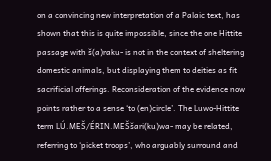on a convincing new interpretation of a Palaic text, has shown that this is quite impossible, since the one Hittite passage with š(a)raku- is not in the context of sheltering domestic animals, but displaying them to deities as fit sacrificial offerings. Reconsideration of the evidence now points rather to a sense ‘to (en)circle’. The Luwo-Hittite term LÚ.MEŠ/ÉRIN.MEŠšari(ku)wa- may be related, referring to ‘picket troops’, who arguably surround and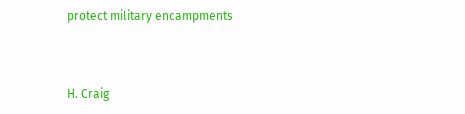protect military encampments



H. Craig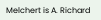Melchert is A. Richard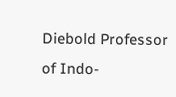Diebold Professor of Indo-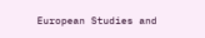European Studies and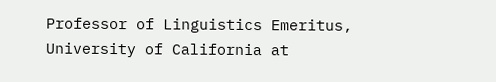Professor of Linguistics Emeritus, University of California at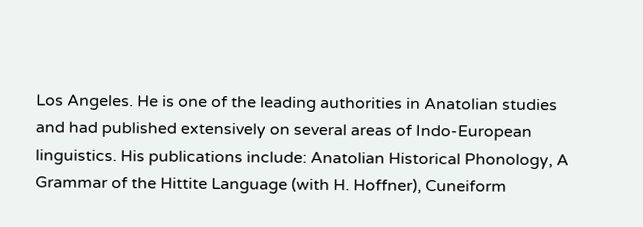Los Angeles. He is one of the leading authorities in Anatolian studies and had published extensively on several areas of Indo-European linguistics. His publications include: Anatolian Historical Phonology, A Grammar of the Hittite Language (with H. Hoffner), Cuneiform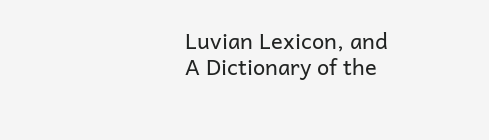Luvian Lexicon, and A Dictionary of the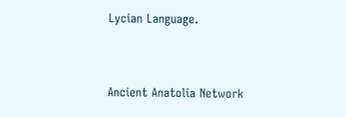Lycian Language.


Ancient Anatolia Network